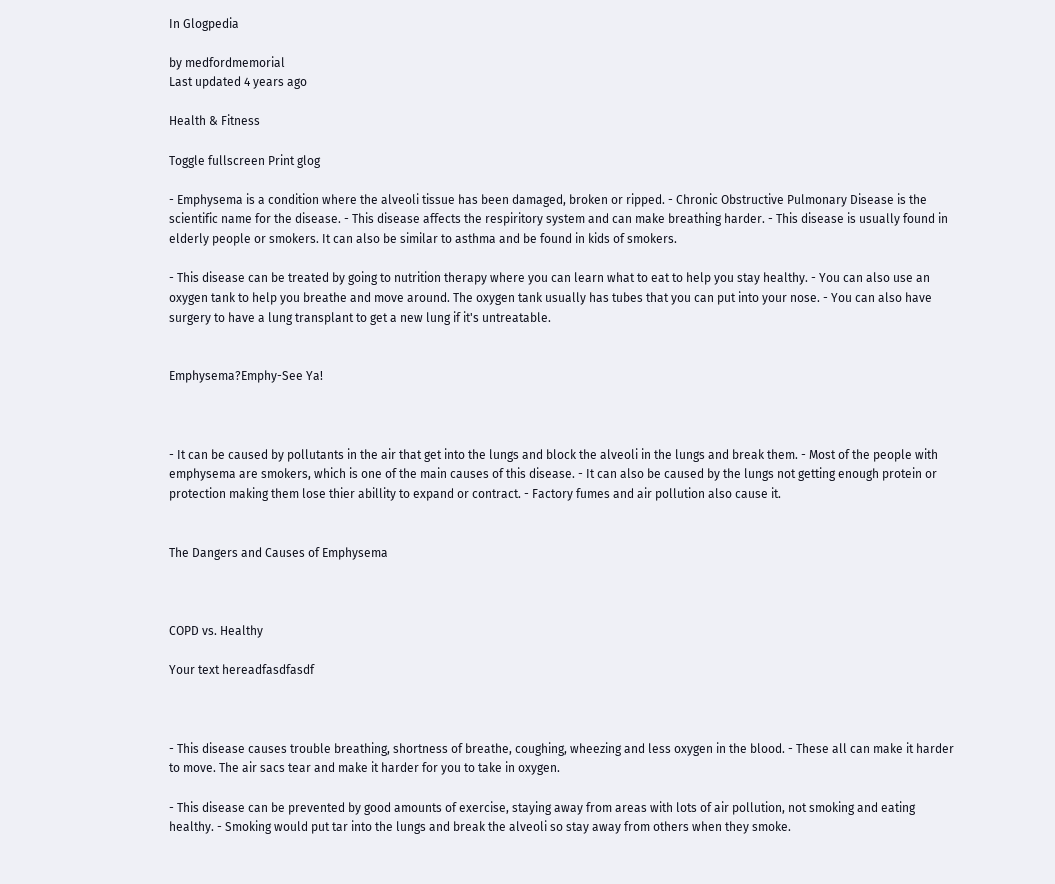In Glogpedia

by medfordmemorial
Last updated 4 years ago

Health & Fitness

Toggle fullscreen Print glog

- Emphysema is a condition where the alveoli tissue has been damaged, broken or ripped. - Chronic Obstructive Pulmonary Disease is the scientific name for the disease. - This disease affects the respiritory system and can make breathing harder. - This disease is usually found in elderly people or smokers. It can also be similar to asthma and be found in kids of smokers.

- This disease can be treated by going to nutrition therapy where you can learn what to eat to help you stay healthy. - You can also use an oxygen tank to help you breathe and move around. The oxygen tank usually has tubes that you can put into your nose. - You can also have surgery to have a lung transplant to get a new lung if it's untreatable.


Emphysema?Emphy-See Ya!



- It can be caused by pollutants in the air that get into the lungs and block the alveoli in the lungs and break them. - Most of the people with emphysema are smokers, which is one of the main causes of this disease. - It can also be caused by the lungs not getting enough protein or protection making them lose thier abillity to expand or contract. - Factory fumes and air pollution also cause it.


The Dangers and Causes of Emphysema



COPD vs. Healthy

Your text hereadfasdfasdf



- This disease causes trouble breathing, shortness of breathe, coughing, wheezing and less oxygen in the blood. - These all can make it harder to move. The air sacs tear and make it harder for you to take in oxygen.

- This disease can be prevented by good amounts of exercise, staying away from areas with lots of air pollution, not smoking and eating healthy. - Smoking would put tar into the lungs and break the alveoli so stay away from others when they smoke.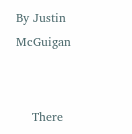By Justin McGuigan


    There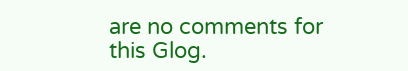are no comments for this Glog.